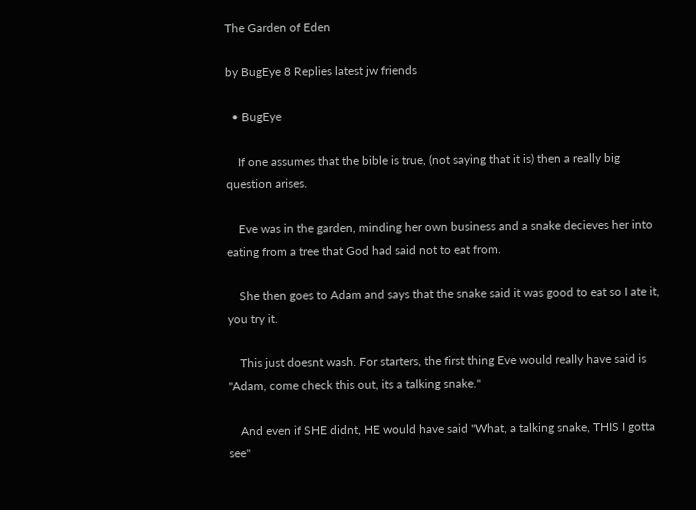The Garden of Eden

by BugEye 8 Replies latest jw friends

  • BugEye

    If one assumes that the bible is true, (not saying that it is) then a really big question arises.

    Eve was in the garden, minding her own business and a snake decieves her into eating from a tree that God had said not to eat from.

    She then goes to Adam and says that the snake said it was good to eat so I ate it, you try it.

    This just doesnt wash. For starters, the first thing Eve would really have said is "Adam, come check this out, its a talking snake."

    And even if SHE didnt, HE would have said "What, a talking snake, THIS I gotta see"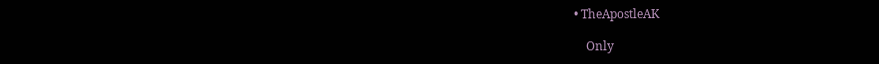• TheApostleAK

    Only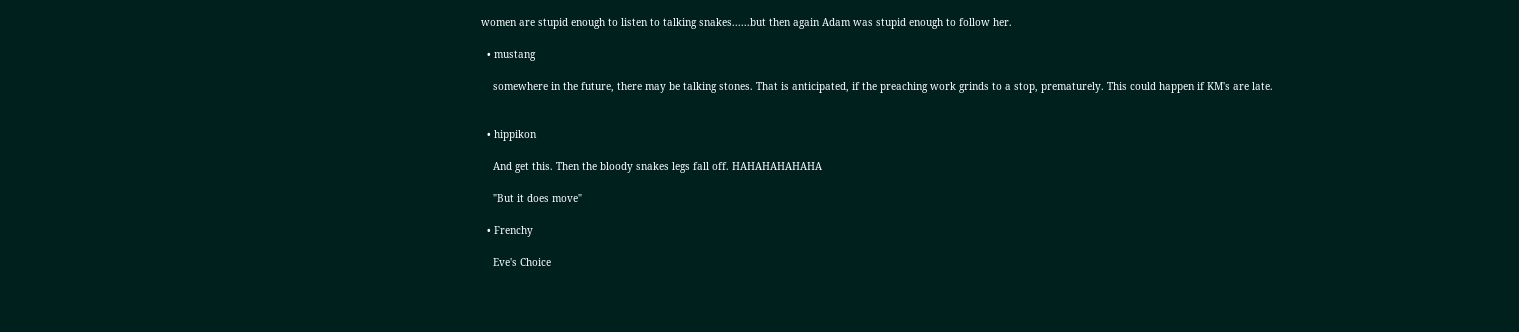women are stupid enough to listen to talking snakes......but then again Adam was stupid enough to follow her.

  • mustang

    somewhere in the future, there may be talking stones. That is anticipated, if the preaching work grinds to a stop, prematurely. This could happen if KM's are late.


  • hippikon

    And get this. Then the bloody snakes legs fall off. HAHAHAHAHAHA

    "But it does move"

  • Frenchy

    Eve's Choice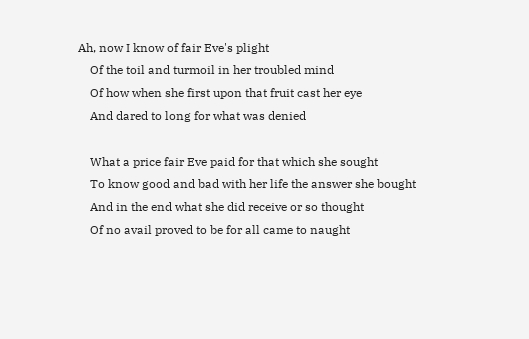Ah, now I know of fair Eve's plight
    Of the toil and turmoil in her troubled mind
    Of how when she first upon that fruit cast her eye
    And dared to long for what was denied

    What a price fair Eve paid for that which she sought
    To know good and bad with her life the answer she bought
    And in the end what she did receive or so thought
    Of no avail proved to be for all came to naught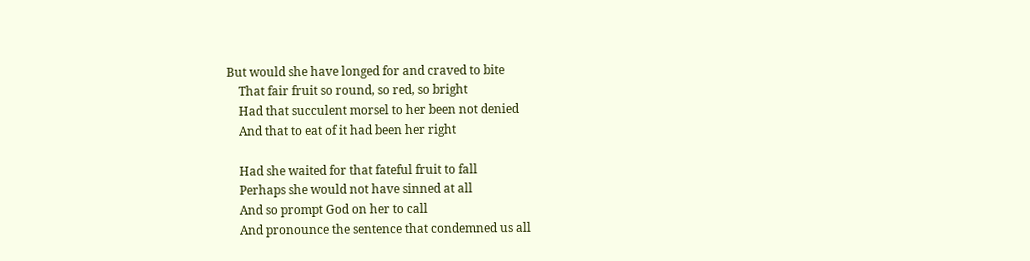But would she have longed for and craved to bite
    That fair fruit so round, so red, so bright
    Had that succulent morsel to her been not denied
    And that to eat of it had been her right

    Had she waited for that fateful fruit to fall
    Perhaps she would not have sinned at all
    And so prompt God on her to call
    And pronounce the sentence that condemned us all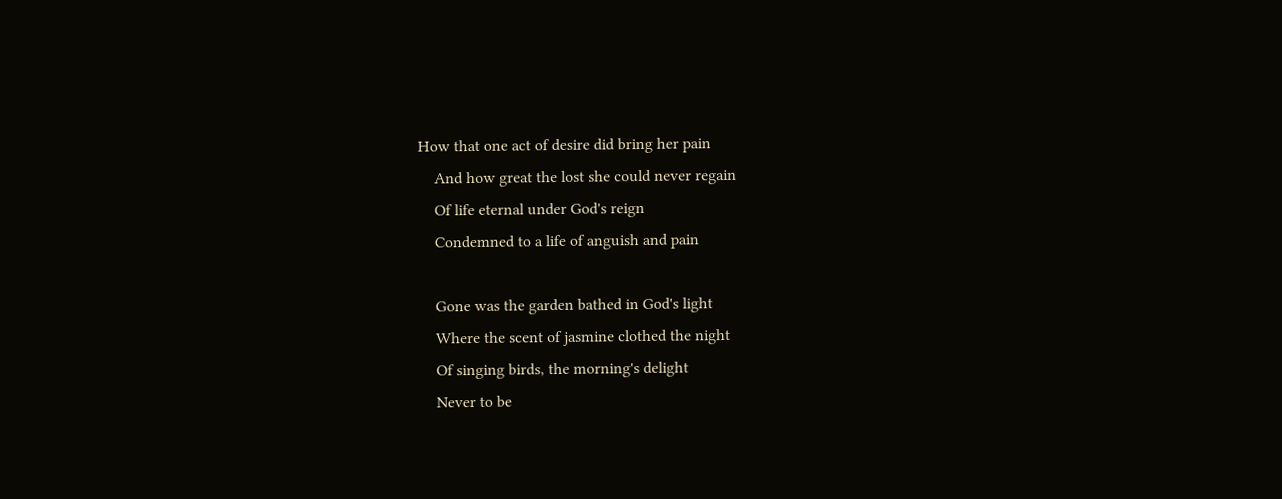How that one act of desire did bring her pain
    And how great the lost she could never regain
    Of life eternal under God's reign
    Condemned to a life of anguish and pain

    Gone was the garden bathed in God's light
    Where the scent of jasmine clothed the night
    Of singing birds, the morning's delight
    Never to be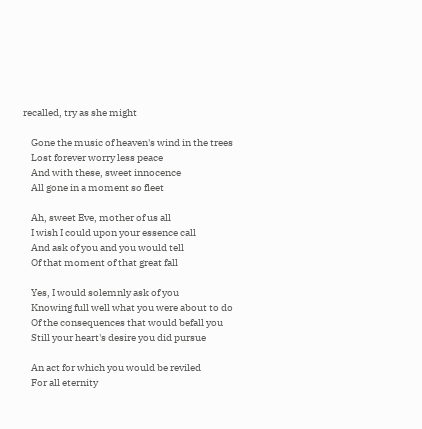recalled, try as she might

    Gone the music of heaven's wind in the trees
    Lost forever worry less peace
    And with these, sweet innocence
    All gone in a moment so fleet

    Ah, sweet Eve, mother of us all
    I wish I could upon your essence call
    And ask of you and you would tell
    Of that moment of that great fall

    Yes, I would solemnly ask of you
    Knowing full well what you were about to do
    Of the consequences that would befall you
    Still your heart's desire you did pursue

    An act for which you would be reviled
    For all eternity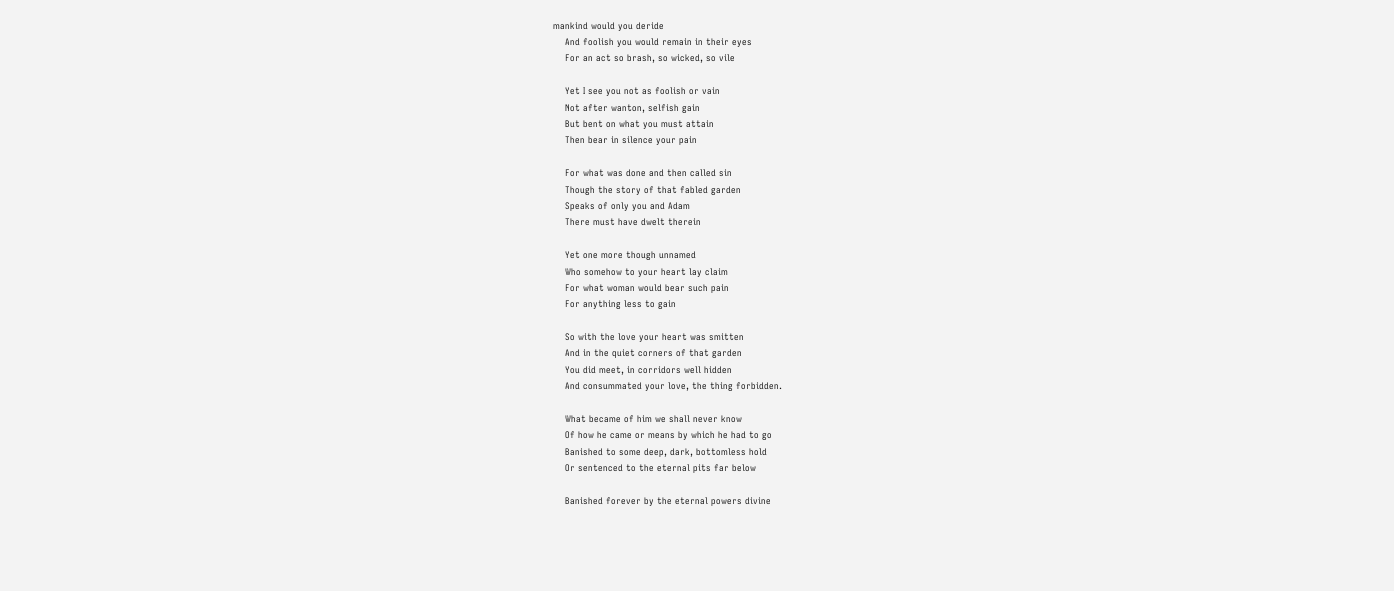mankind would you deride
    And foolish you would remain in their eyes
    For an act so brash, so wicked, so vile

    Yet I see you not as foolish or vain
    Not after wanton, selfish gain
    But bent on what you must attain
    Then bear in silence your pain

    For what was done and then called sin
    Though the story of that fabled garden
    Speaks of only you and Adam
    There must have dwelt therein

    Yet one more though unnamed
    Who somehow to your heart lay claim
    For what woman would bear such pain
    For anything less to gain

    So with the love your heart was smitten
    And in the quiet corners of that garden
    You did meet, in corridors well hidden
    And consummated your love, the thing forbidden.

    What became of him we shall never know
    Of how he came or means by which he had to go
    Banished to some deep, dark, bottomless hold
    Or sentenced to the eternal pits far below

    Banished forever by the eternal powers divine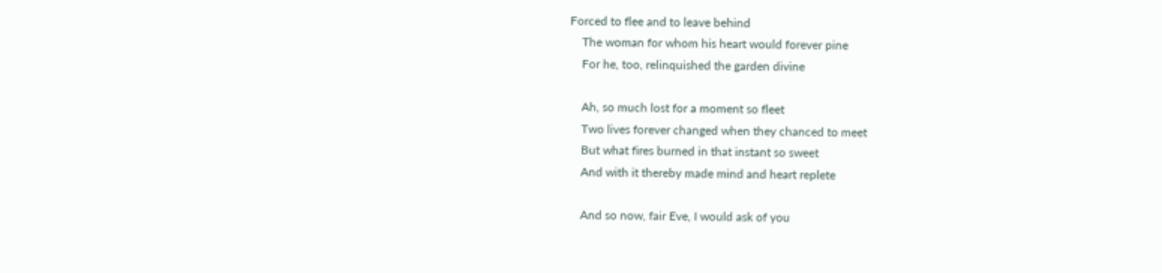Forced to flee and to leave behind
    The woman for whom his heart would forever pine
    For he, too, relinquished the garden divine

    Ah, so much lost for a moment so fleet
    Two lives forever changed when they chanced to meet
    But what fires burned in that instant so sweet
    And with it thereby made mind and heart replete

    And so now, fair Eve, I would ask of you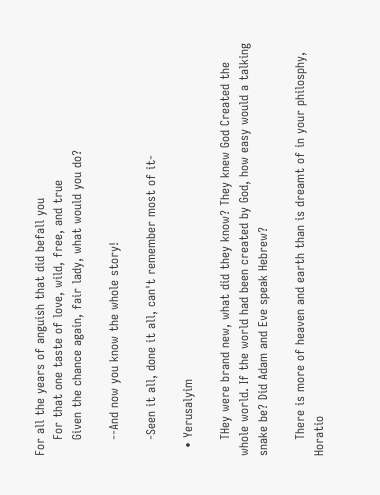For all the years of anguish that did befall you
    For that one taste of love, wild, free, and true
    Given the chance again, fair lady, what would you do?

    --And now you know the whole story!

    -Seen it all, done it all, can't remember most of it-

  • Yerusalyim

    THey were brand new, what did they know? They knew God Created the whole world. If the world had been created by God, how easy would a talking snake be? Did Adam and Eve speak Hebrew?

    There is more of heaven and earth than is dreamt of in your philosphy, Horatio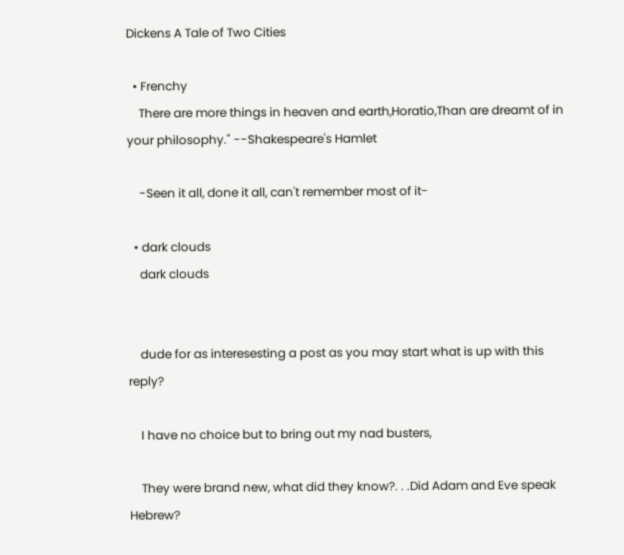Dickens A Tale of Two Cities

  • Frenchy
    There are more things in heaven and earth,Horatio,Than are dreamt of in your philosophy." --Shakespeare's Hamlet

    -Seen it all, done it all, can't remember most of it-

  • dark clouds
    dark clouds


    dude for as interesesting a post as you may start what is up with this reply?

    I have no choice but to bring out my nad busters,

    They were brand new, what did they know?. . .Did Adam and Eve speak Hebrew?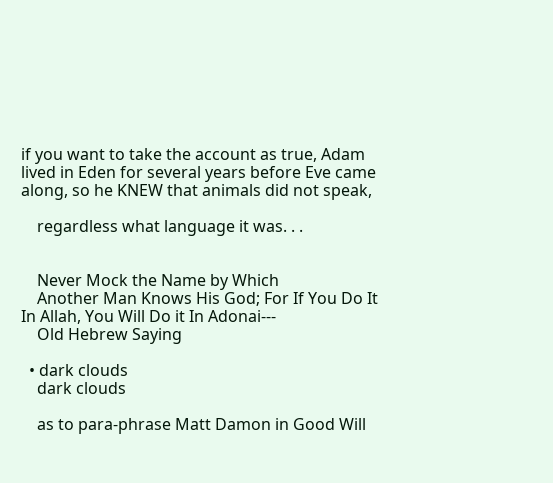if you want to take the account as true, Adam lived in Eden for several years before Eve came along, so he KNEW that animals did not speak,

    regardless what language it was. . .


    Never Mock the Name by Which
    Another Man Knows His God; For If You Do It In Allah, You Will Do it In Adonai---
    Old Hebrew Saying

  • dark clouds
    dark clouds

    as to para-phrase Matt Damon in Good Will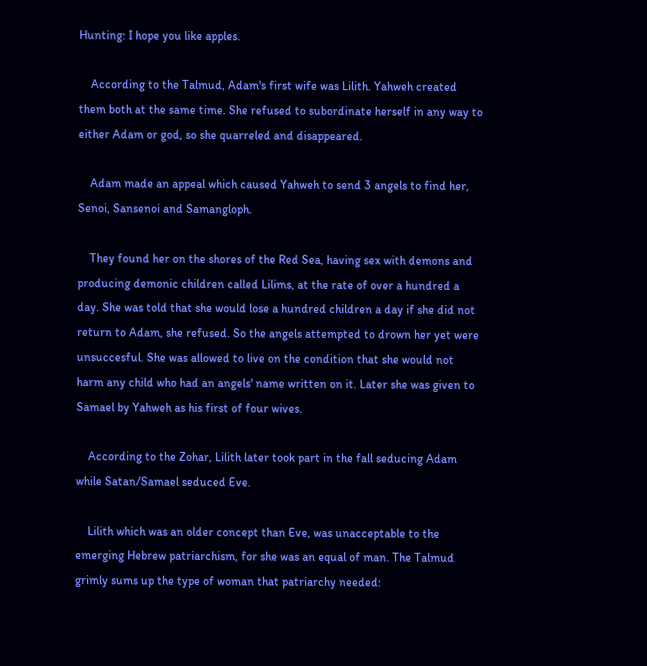Hunting: I hope you like apples.

    According to the Talmud, Adam's first wife was Lilith. Yahweh created them both at the same time. She refused to subordinate herself in any way to either Adam or god, so she quarreled and disappeared.

    Adam made an appeal which caused Yahweh to send 3 angels to find her, Senoi, Sansenoi and Samangloph.

    They found her on the shores of the Red Sea, having sex with demons and producing demonic children called Lilims, at the rate of over a hundred a day. She was told that she would lose a hundred children a day if she did not return to Adam, she refused. So the angels attempted to drown her yet were unsuccesful. She was allowed to live on the condition that she would not harm any child who had an angels' name written on it. Later she was given to Samael by Yahweh as his first of four wives.

    According to the Zohar, Lilith later took part in the fall seducing Adam while Satan/Samael seduced Eve.

    Lilith which was an older concept than Eve, was unacceptable to the emerging Hebrew patriarchism, for she was an equal of man. The Talmud grimly sums up the type of woman that patriarchy needed: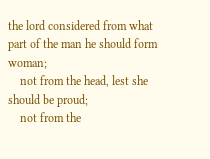the lord considered from what part of the man he should form woman;
    not from the head, lest she should be proud;
    not from the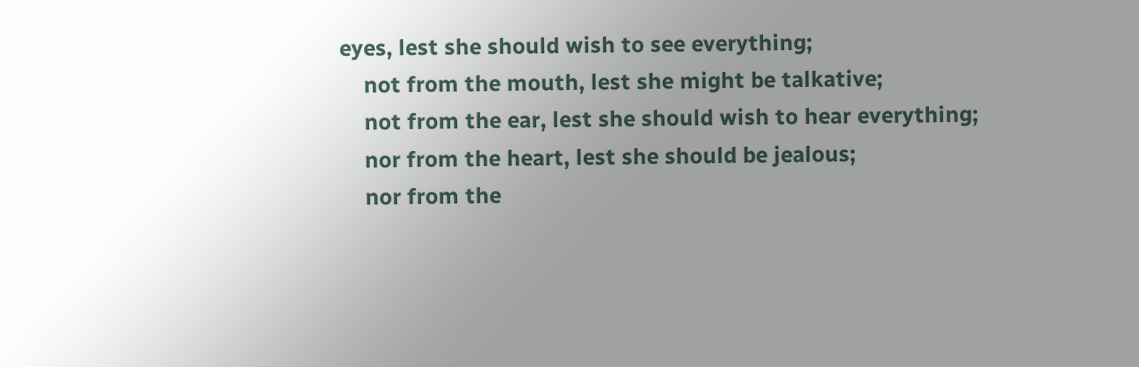eyes, lest she should wish to see everything;
    not from the mouth, lest she might be talkative;
    not from the ear, lest she should wish to hear everything;
    nor from the heart, lest she should be jealous;
    nor from the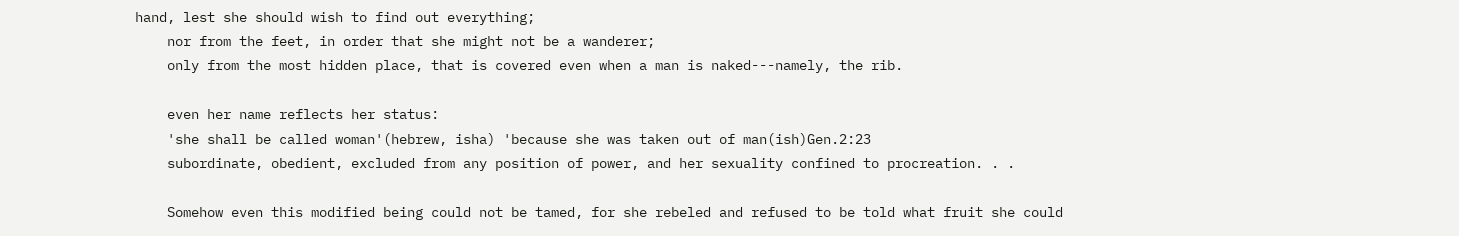hand, lest she should wish to find out everything;
    nor from the feet, in order that she might not be a wanderer;
    only from the most hidden place, that is covered even when a man is naked---namely, the rib.

    even her name reflects her status:
    'she shall be called woman'(hebrew, isha) 'because she was taken out of man(ish)Gen.2:23
    subordinate, obedient, excluded from any position of power, and her sexuality confined to procreation. . .

    Somehow even this modified being could not be tamed, for she rebeled and refused to be told what fruit she could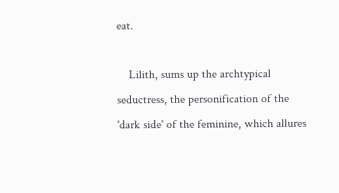eat.

    Lilith, sums up the archtypical seductress, the personification of the 'dark side' of the feminine, which allures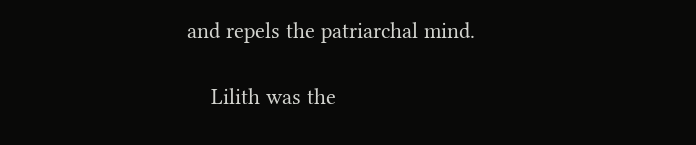and repels the patriarchal mind.

    Lilith was the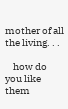mother of all the living. . .

    how do you like them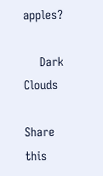apples?

    Dark Clouds

Share this